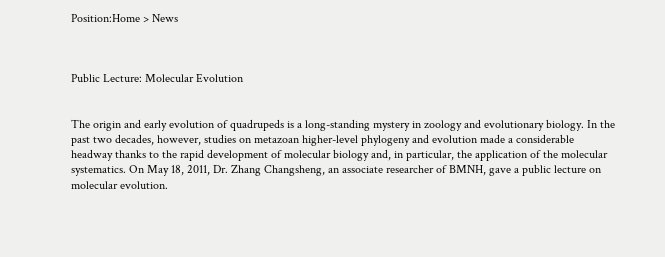Position:Home > News



Public Lecture: Molecular Evolution


The origin and early evolution of quadrupeds is a long-standing mystery in zoology and evolutionary biology. In the past two decades, however, studies on metazoan higher-level phylogeny and evolution made a considerable headway thanks to the rapid development of molecular biology and, in particular, the application of the molecular systematics. On May 18, 2011, Dr. Zhang Changsheng, an associate researcher of BMNH, gave a public lecture on molecular evolution.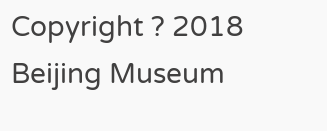Copyright ? 2018 Beijing Museum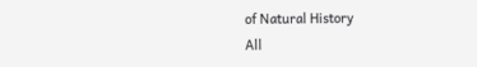of Natural History
All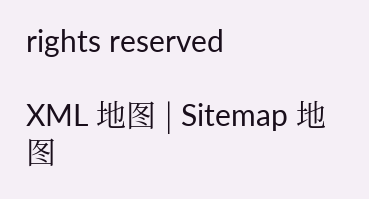rights reserved

XML 地图 | Sitemap 地图